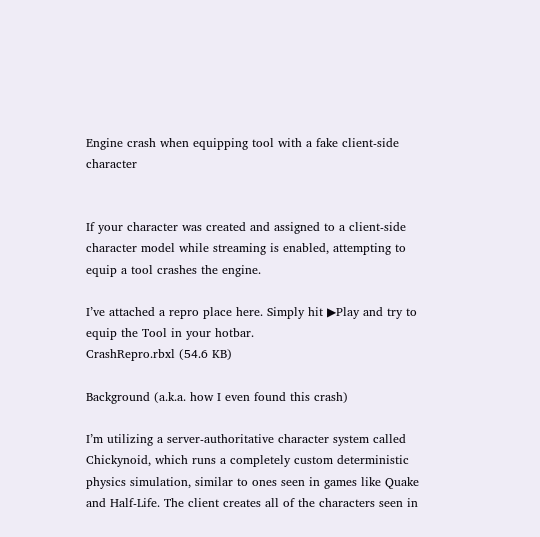Engine crash when equipping tool with a fake client-side character


If your character was created and assigned to a client-side character model while streaming is enabled, attempting to equip a tool crashes the engine.

I’ve attached a repro place here. Simply hit ▶Play and try to equip the Tool in your hotbar.
CrashRepro.rbxl (54.6 KB)

Background (a.k.a. how I even found this crash)

I’m utilizing a server-authoritative character system called Chickynoid, which runs a completely custom deterministic physics simulation, similar to ones seen in games like Quake and Half-Life. The client creates all of the characters seen in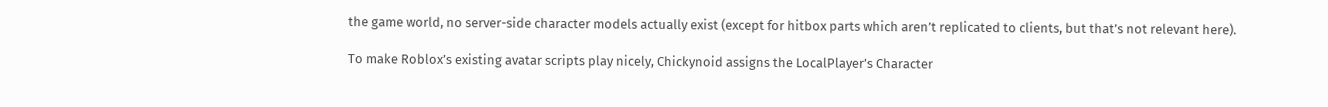the game world, no server-side character models actually exist (except for hitbox parts which aren’t replicated to clients, but that’s not relevant here).

To make Roblox’s existing avatar scripts play nicely, Chickynoid assigns the LocalPlayer’s Character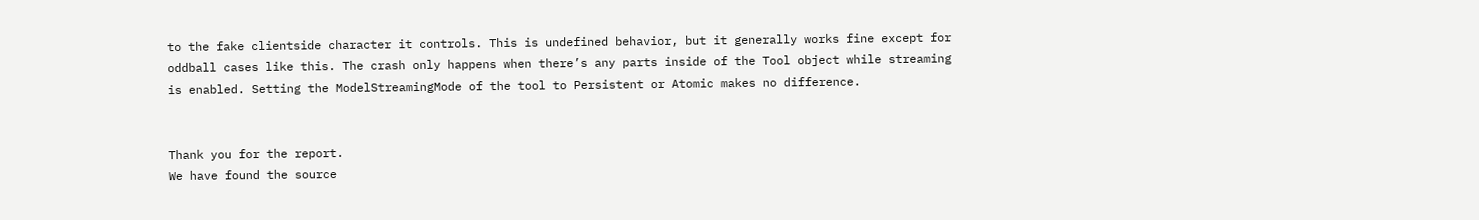to the fake clientside character it controls. This is undefined behavior, but it generally works fine except for oddball cases like this. The crash only happens when there’s any parts inside of the Tool object while streaming is enabled. Setting the ModelStreamingMode of the tool to Persistent or Atomic makes no difference.


Thank you for the report.
We have found the source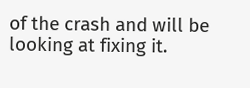of the crash and will be looking at fixing it.